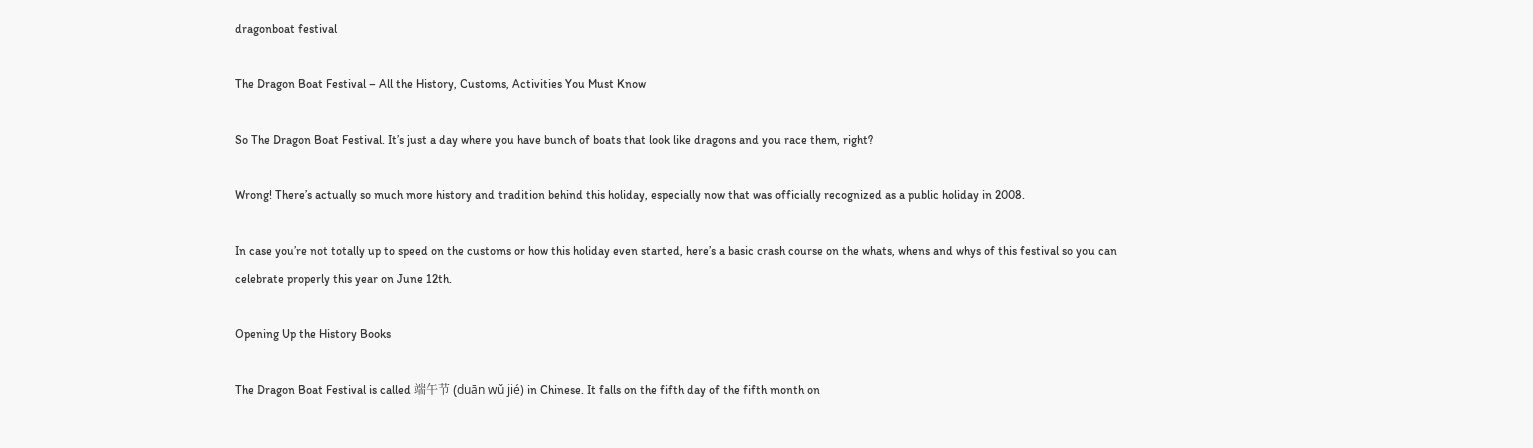dragonboat festival

The Dragon Boat Festival – All the History, Customs, Activities You Must Know

So The Dragon Boat Festival. It’s just a day where you have bunch of boats that look like dragons and you race them, right?

Wrong! There’s actually so much more history and tradition behind this holiday, especially now that was officially recognized as a public holiday in 2008.

In case you’re not totally up to speed on the customs or how this holiday even started, here’s a basic crash course on the whats, whens and whys of this festival so you can celebrate properly this year on June 12th.

Opening Up the History Books

The Dragon Boat Festival is called 端午节 (duān wǔ jié) in Chinese. It falls on the fifth day of the fifth month on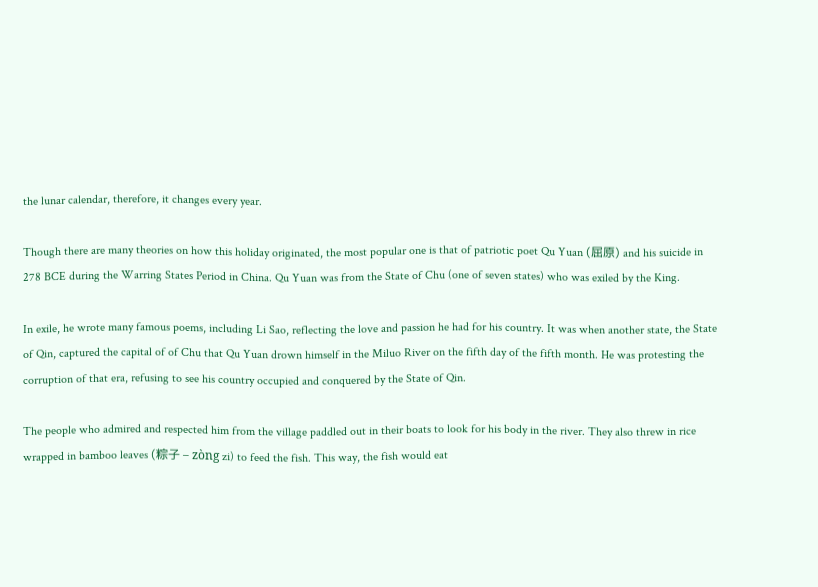the lunar calendar, therefore, it changes every year.

Though there are many theories on how this holiday originated, the most popular one is that of patriotic poet Qu Yuan (屈原) and his suicide in 278 BCE during the Warring States Period in China. Qu Yuan was from the State of Chu (one of seven states) who was exiled by the King.

In exile, he wrote many famous poems, including Li Sao, reflecting the love and passion he had for his country. It was when another state, the State of Qin, captured the capital of of Chu that Qu Yuan drown himself in the Miluo River on the fifth day of the fifth month. He was protesting the corruption of that era, refusing to see his country occupied and conquered by the State of Qin.

The people who admired and respected him from the village paddled out in their boats to look for his body in the river. They also threw in rice wrapped in bamboo leaves (粽子 – zòng zi) to feed the fish. This way, the fish would eat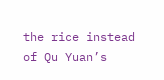the rice instead of Qu Yuan’s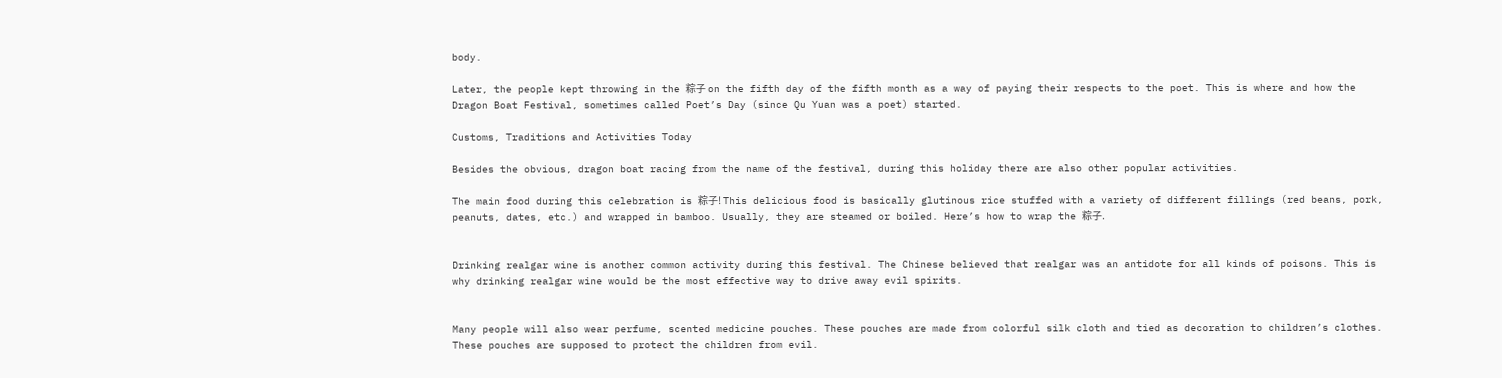body.

Later, the people kept throwing in the 粽子 on the fifth day of the fifth month as a way of paying their respects to the poet. This is where and how the Dragon Boat Festival, sometimes called Poet’s Day (since Qu Yuan was a poet) started.

Customs, Traditions and Activities Today

Besides the obvious, dragon boat racing from the name of the festival, during this holiday there are also other popular activities.

The main food during this celebration is 粽子! This delicious food is basically glutinous rice stuffed with a variety of different fillings (red beans, pork, peanuts, dates, etc.) and wrapped in bamboo. Usually, they are steamed or boiled. Here’s how to wrap the 粽子.


Drinking realgar wine is another common activity during this festival. The Chinese believed that realgar was an antidote for all kinds of poisons. This is why drinking realgar wine would be the most effective way to drive away evil spirits.


Many people will also wear perfume, scented medicine pouches. These pouches are made from colorful silk cloth and tied as decoration to children’s clothes. These pouches are supposed to protect the children from evil.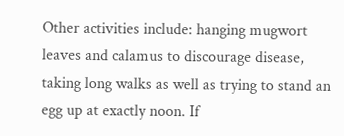Other activities include: hanging mugwort leaves and calamus to discourage disease, taking long walks as well as trying to stand an egg up at exactly noon. If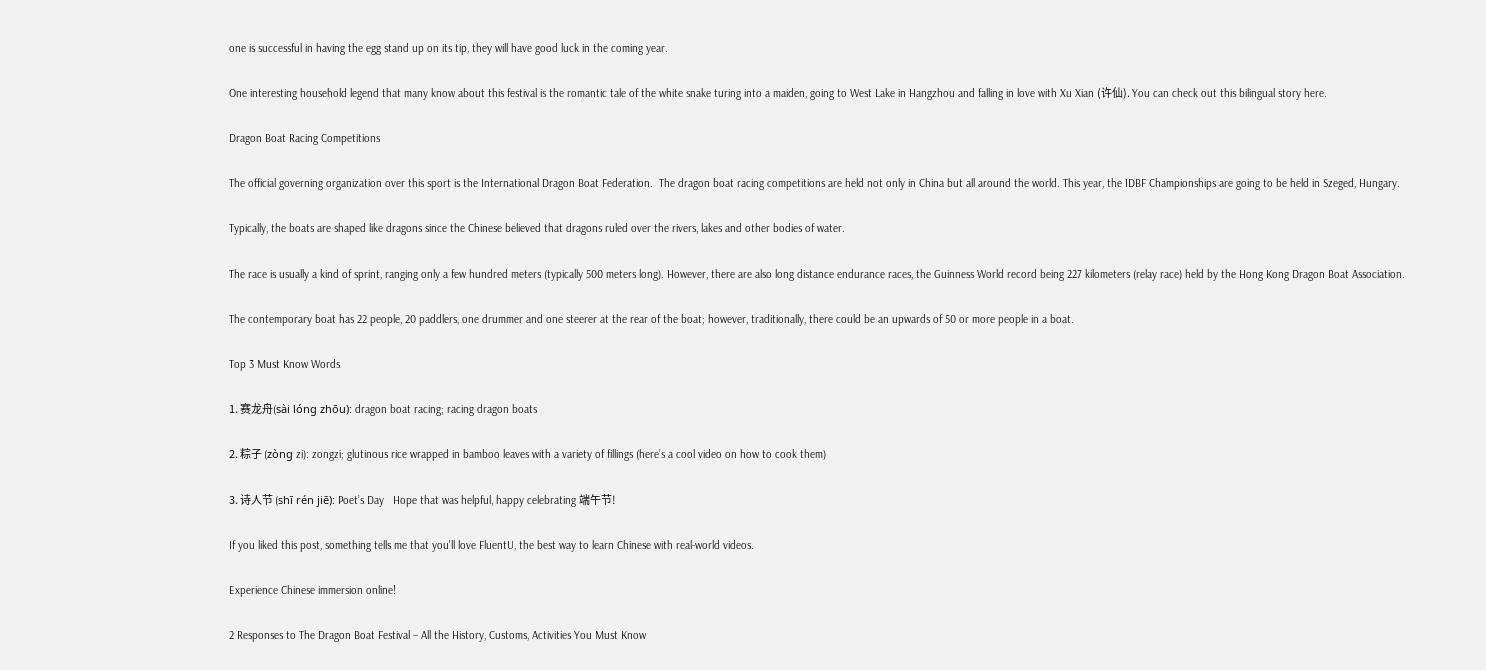one is successful in having the egg stand up on its tip, they will have good luck in the coming year.

One interesting household legend that many know about this festival is the romantic tale of the white snake turing into a maiden, going to West Lake in Hangzhou and falling in love with Xu Xian (许仙). You can check out this bilingual story here.

Dragon Boat Racing Competitions

The official governing organization over this sport is the International Dragon Boat Federation.  The dragon boat racing competitions are held not only in China but all around the world. This year, the IDBF Championships are going to be held in Szeged, Hungary.

Typically, the boats are shaped like dragons since the Chinese believed that dragons ruled over the rivers, lakes and other bodies of water.

The race is usually a kind of sprint, ranging only a few hundred meters (typically 500 meters long). However, there are also long distance endurance races, the Guinness World record being 227 kilometers (relay race) held by the Hong Kong Dragon Boat Association.

The contemporary boat has 22 people, 20 paddlers, one drummer and one steerer at the rear of the boat; however, traditionally, there could be an upwards of 50 or more people in a boat.

Top 3 Must Know Words

1. 赛龙舟(sài lóng zhōu): dragon boat racing; racing dragon boats

2. 粽子 (zòng zi): zongzi; glutinous rice wrapped in bamboo leaves with a variety of fillings (here’s a cool video on how to cook them)

3. 诗人节 (shī rén jiē): Poet’s Day   Hope that was helpful, happy celebrating 端午节!

If you liked this post, something tells me that you'll love FluentU, the best way to learn Chinese with real-world videos.

Experience Chinese immersion online!

2 Responses to The Dragon Boat Festival – All the History, Customs, Activities You Must Know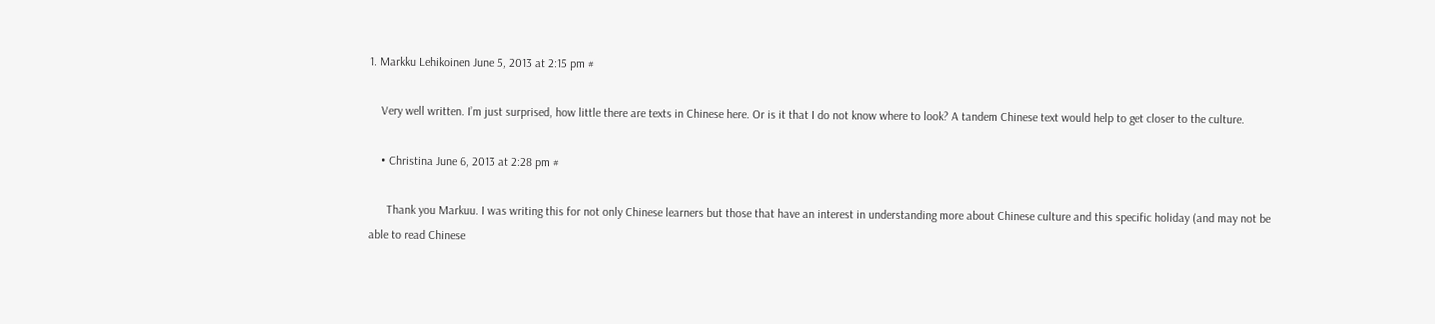1. Markku Lehikoinen June 5, 2013 at 2:15 pm #

    Very well written. I’m just surprised, how little there are texts in Chinese here. Or is it that I do not know where to look? A tandem Chinese text would help to get closer to the culture.

    • Christina June 6, 2013 at 2:28 pm #

      Thank you Markuu. I was writing this for not only Chinese learners but those that have an interest in understanding more about Chinese culture and this specific holiday (and may not be able to read Chinese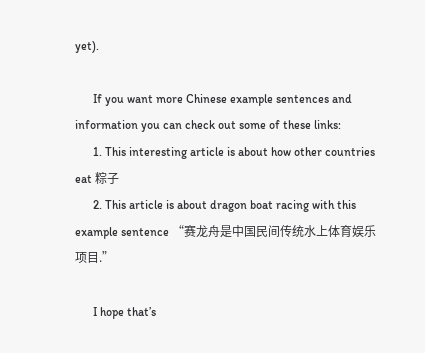yet).

      If you want more Chinese example sentences and information you can check out some of these links:
      1. This interesting article is about how other countries eat 粽子
      2. This article is about dragon boat racing with this example sentence “赛龙舟是中国民间传统水上体育娱乐项目.”

      I hope that’s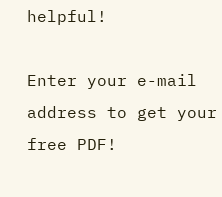helpful!

Enter your e-mail address to get your free PDF!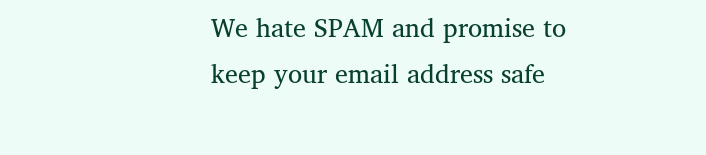We hate SPAM and promise to keep your email address safe